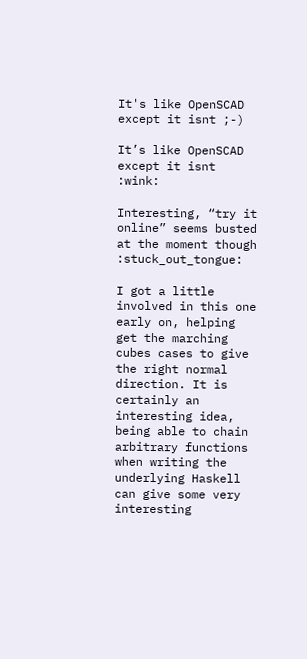It's like OpenSCAD except it isnt ;-)

It’s like OpenSCAD except it isnt :wink:

Interesting, “try it online” seems busted at the moment though :stuck_out_tongue:

I got a little involved in this one early on, helping get the marching cubes cases to give the right normal direction. It is certainly an interesting idea, being able to chain arbitrary functions when writing the underlying Haskell can give some very interesting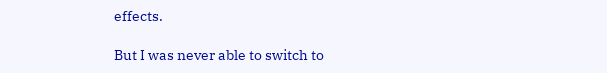effects.

But I was never able to switch to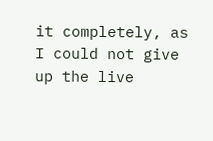it completely, as I could not give up the live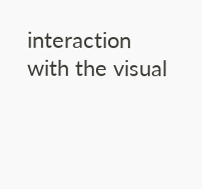interaction with the visual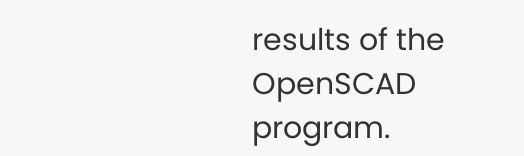results of the OpenSCAD program.